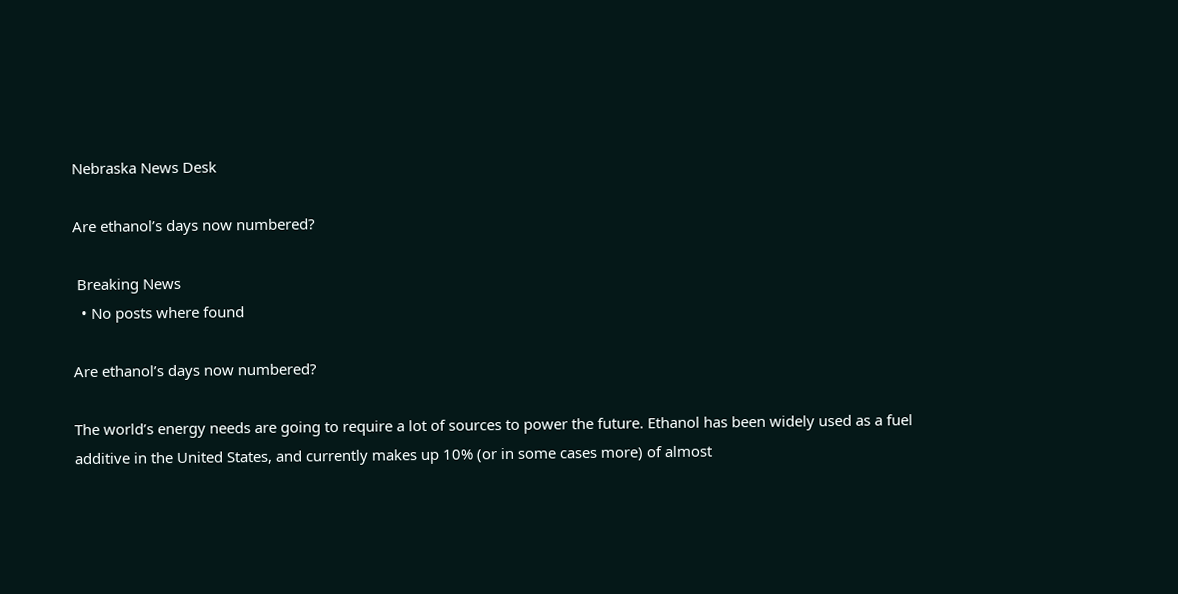Nebraska News Desk

Are ethanol’s days now numbered?

 Breaking News
  • No posts where found

Are ethanol’s days now numbered?

The world’s energy needs are going to require a lot of sources to power the future. Ethanol has been widely used as a fuel additive in the United States, and currently makes up 10% (or in some cases more) of almost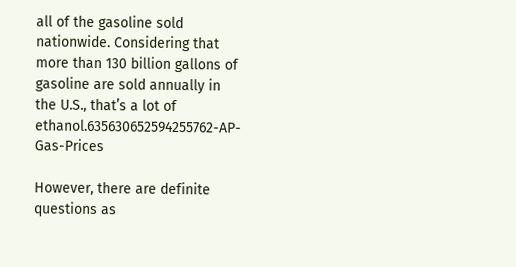all of the gasoline sold nationwide. Considering that more than 130 billion gallons of gasoline are sold annually in the U.S., that’s a lot of ethanol.635630652594255762-AP-Gas-Prices

However, there are definite questions as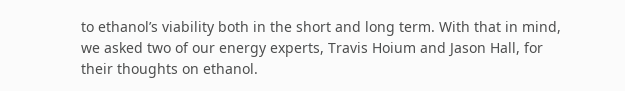to ethanol’s viability both in the short and long term. With that in mind, we asked two of our energy experts, Travis Hoium and Jason Hall, for their thoughts on ethanol.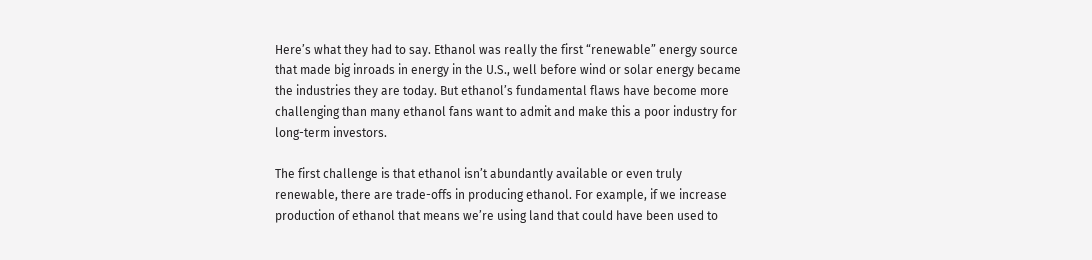Here’s what they had to say. Ethanol was really the first “renewable” energy source that made big inroads in energy in the U.S., well before wind or solar energy became the industries they are today. But ethanol’s fundamental flaws have become more challenging than many ethanol fans want to admit and make this a poor industry for long-term investors.

The first challenge is that ethanol isn’t abundantly available or even truly renewable, there are trade-offs in producing ethanol. For example, if we increase production of ethanol that means we’re using land that could have been used to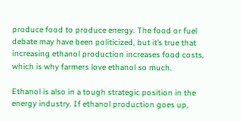produce food to produce energy. The food or fuel debate may have been politicized, but it’s true that increasing ethanol production increases food costs, which is why farmers love ethanol so much.

Ethanol is also in a tough strategic position in the energy industry. If ethanol production goes up,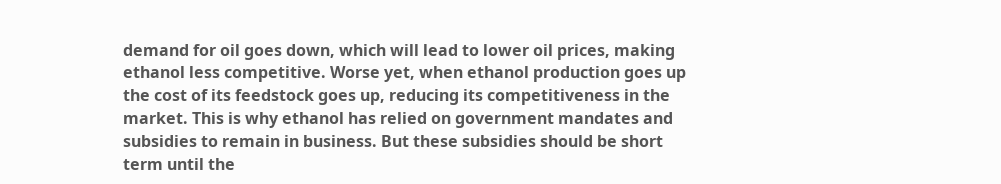demand for oil goes down, which will lead to lower oil prices, making ethanol less competitive. Worse yet, when ethanol production goes up the cost of its feedstock goes up, reducing its competitiveness in the market. This is why ethanol has relied on government mandates and subsidies to remain in business. But these subsidies should be short term until the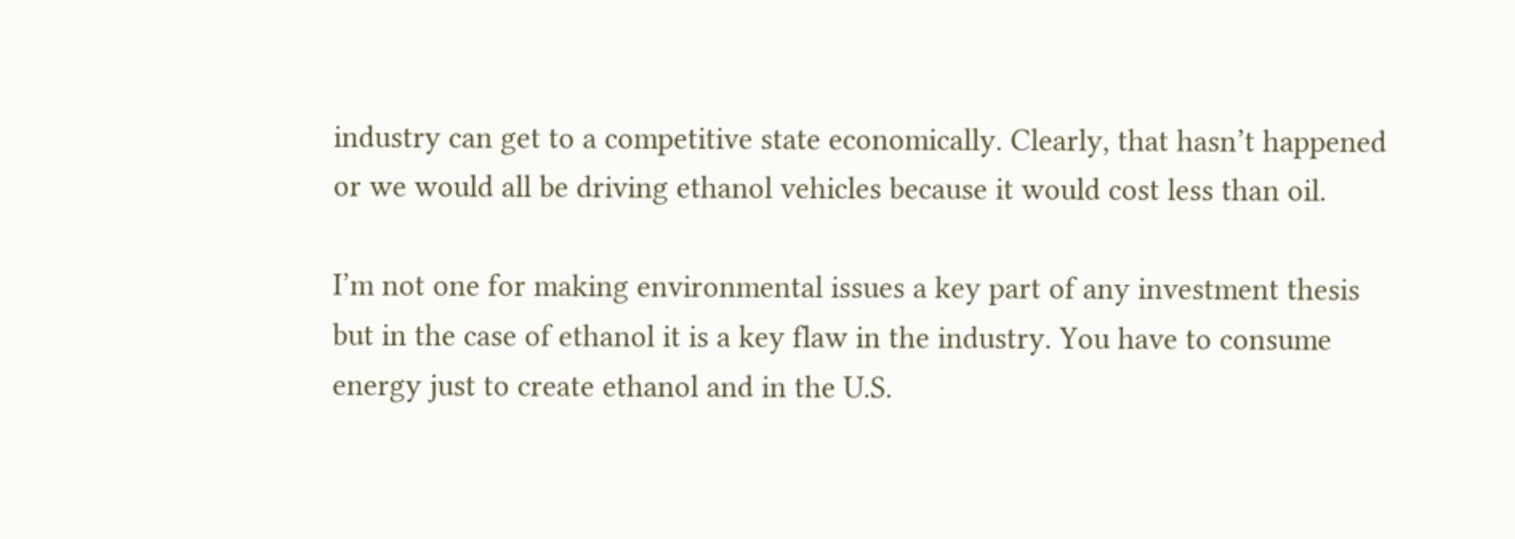industry can get to a competitive state economically. Clearly, that hasn’t happened or we would all be driving ethanol vehicles because it would cost less than oil.

I’m not one for making environmental issues a key part of any investment thesis but in the case of ethanol it is a key flaw in the industry. You have to consume energy just to create ethanol and in the U.S.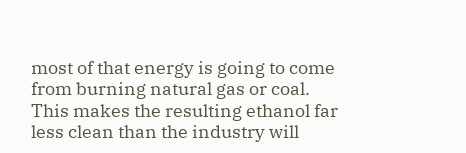most of that energy is going to come from burning natural gas or coal. This makes the resulting ethanol far less clean than the industry will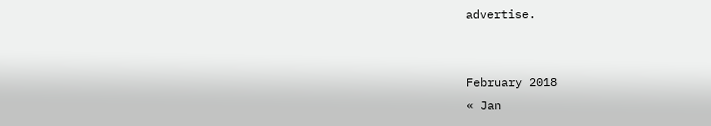advertise.


February 2018
« Jan